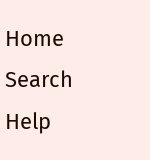Home        Search        Help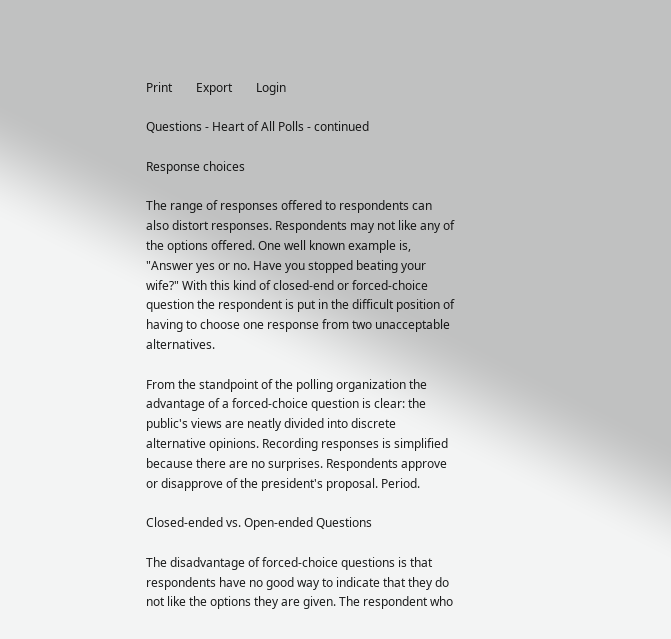Print        Export        Login

Questions - Heart of All Polls - continued

Response choices

The range of responses offered to respondents can also distort responses. Respondents may not like any of the options offered. One well known example is, "Answer yes or no. Have you stopped beating your wife?" With this kind of closed-end or forced-choice question the respondent is put in the difficult position of having to choose one response from two unacceptable alternatives.

From the standpoint of the polling organization the advantage of a forced-choice question is clear: the public's views are neatly divided into discrete alternative opinions. Recording responses is simplified because there are no surprises. Respondents approve or disapprove of the president's proposal. Period.

Closed-ended vs. Open-ended Questions

The disadvantage of forced-choice questions is that respondents have no good way to indicate that they do not like the options they are given. The respondent who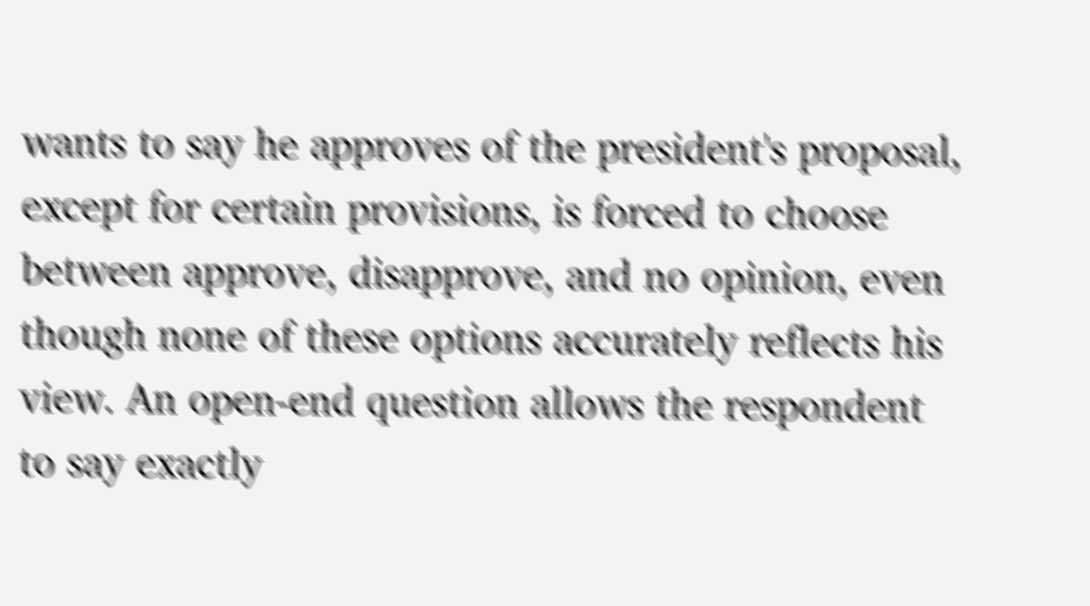wants to say he approves of the president's proposal, except for certain provisions, is forced to choose between approve, disapprove, and no opinion, even though none of these options accurately reflects his view. An open-end question allows the respondent to say exactly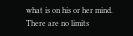what is on his or her mind. There are no limits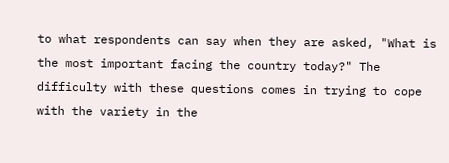to what respondents can say when they are asked, "What is the most important facing the country today?" The difficulty with these questions comes in trying to cope with the variety in the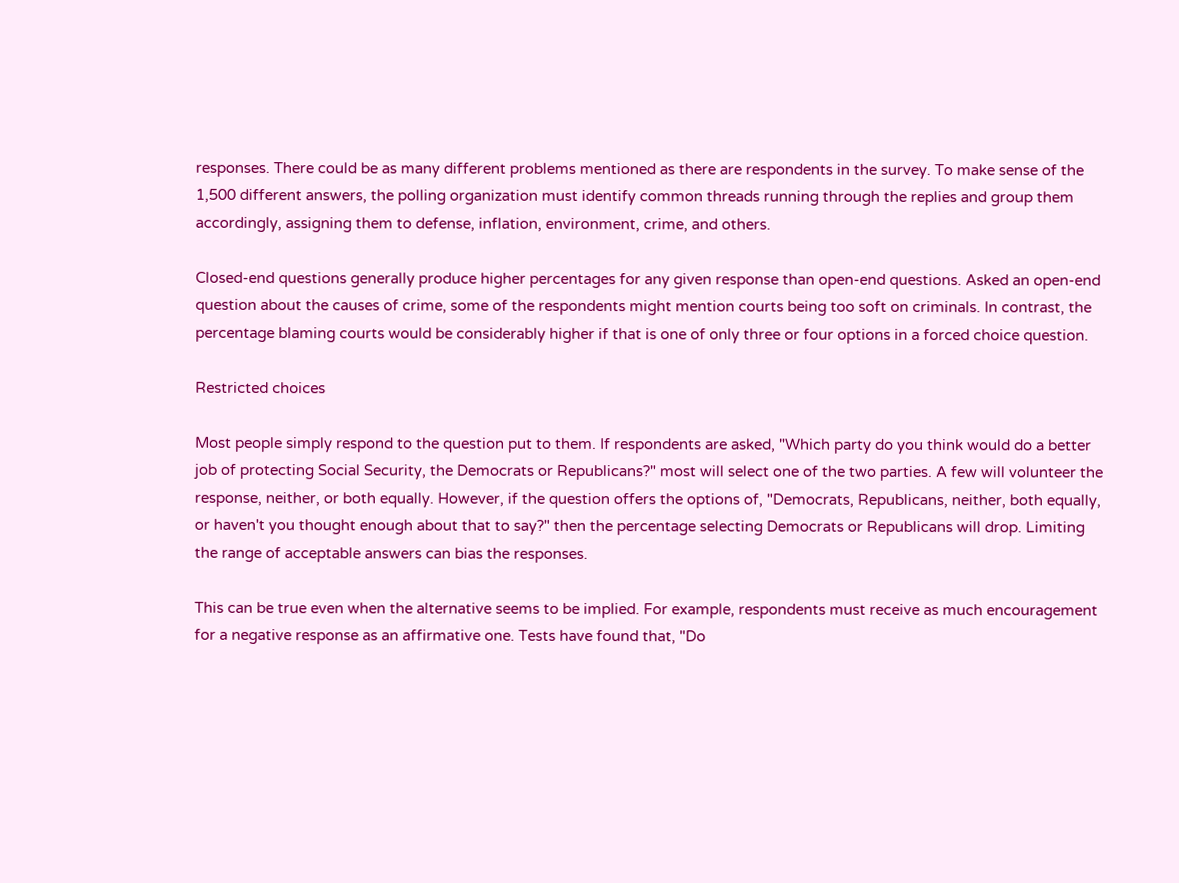responses. There could be as many different problems mentioned as there are respondents in the survey. To make sense of the 1,500 different answers, the polling organization must identify common threads running through the replies and group them accordingly, assigning them to defense, inflation, environment, crime, and others.

Closed-end questions generally produce higher percentages for any given response than open-end questions. Asked an open-end question about the causes of crime, some of the respondents might mention courts being too soft on criminals. In contrast, the percentage blaming courts would be considerably higher if that is one of only three or four options in a forced choice question.

Restricted choices

Most people simply respond to the question put to them. If respondents are asked, "Which party do you think would do a better job of protecting Social Security, the Democrats or Republicans?" most will select one of the two parties. A few will volunteer the response, neither, or both equally. However, if the question offers the options of, "Democrats, Republicans, neither, both equally, or haven't you thought enough about that to say?" then the percentage selecting Democrats or Republicans will drop. Limiting the range of acceptable answers can bias the responses.

This can be true even when the alternative seems to be implied. For example, respondents must receive as much encouragement for a negative response as an affirmative one. Tests have found that, "Do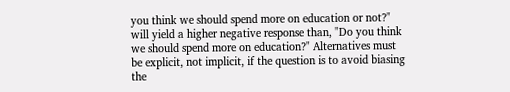you think we should spend more on education or not?" will yield a higher negative response than, "Do you think we should spend more on education?" Alternatives must be explicit, not implicit, if the question is to avoid biasing the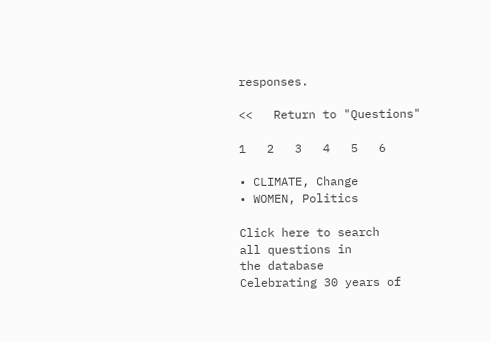responses.

<<   Return to "Questions"

1   2   3   4   5   6

• CLIMATE, Change
• WOMEN, Politics

Click here to search
all questions in
the database
Celebrating 30 years of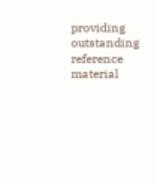providing outstanding reference material